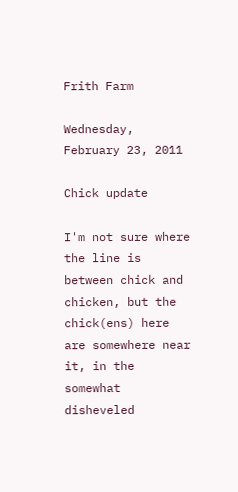Frith Farm

Wednesday, February 23, 2011

Chick update

I'm not sure where the line is between chick and chicken, but the chick(ens) here are somewhere near it, in the somewhat disheveled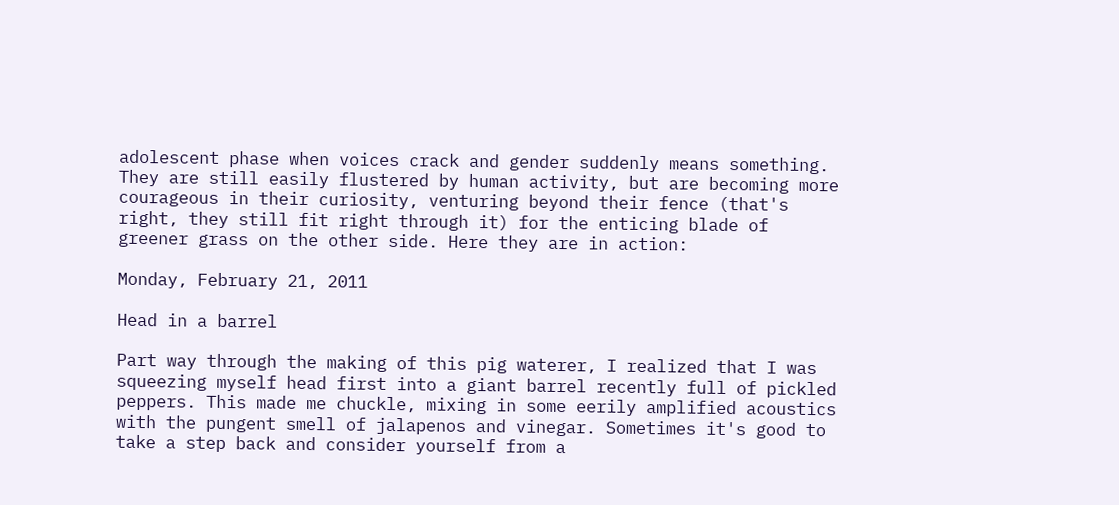adolescent phase when voices crack and gender suddenly means something. They are still easily flustered by human activity, but are becoming more courageous in their curiosity, venturing beyond their fence (that's right, they still fit right through it) for the enticing blade of greener grass on the other side. Here they are in action:

Monday, February 21, 2011

Head in a barrel

Part way through the making of this pig waterer, I realized that I was squeezing myself head first into a giant barrel recently full of pickled peppers. This made me chuckle, mixing in some eerily amplified acoustics with the pungent smell of jalapenos and vinegar. Sometimes it's good to take a step back and consider yourself from a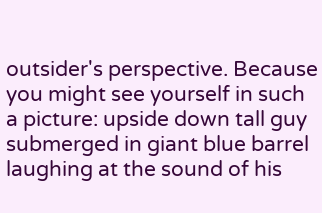outsider's perspective. Because you might see yourself in such a picture: upside down tall guy submerged in giant blue barrel laughing at the sound of his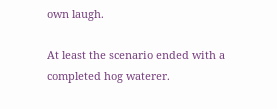own laugh.

At least the scenario ended with a completed hog waterer.